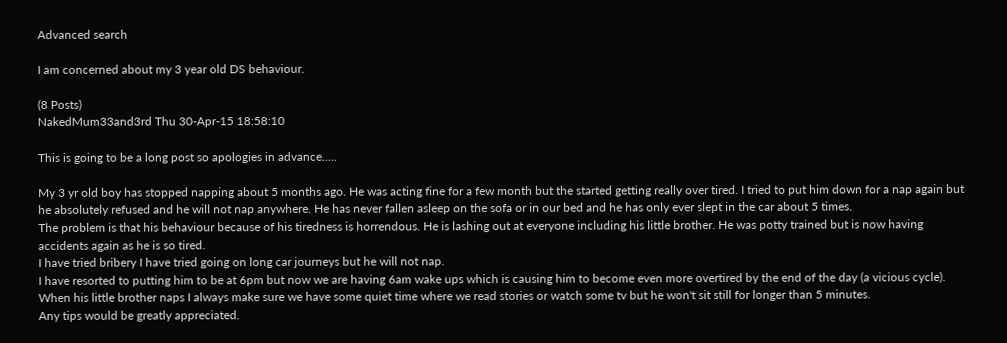Advanced search

I am concerned about my 3 year old DS behaviour.

(8 Posts)
NakedMum33and3rd Thu 30-Apr-15 18:58:10

This is going to be a long post so apologies in advance.....

My 3 yr old boy has stopped napping about 5 months ago. He was acting fine for a few month but the started getting really over tired. I tried to put him down for a nap again but he absolutely refused and he will not nap anywhere. He has never fallen asleep on the sofa or in our bed and he has only ever slept in the car about 5 times.
The problem is that his behaviour because of his tiredness is horrendous. He is lashing out at everyone including his little brother. He was potty trained but is now having accidents again as he is so tired.
I have tried bribery I have tried going on long car journeys but he will not nap.
I have resorted to putting him to be at 6pm but now we are having 6am wake ups which is causing him to become even more overtired by the end of the day (a vicious cycle).
When his little brother naps I always make sure we have some quiet time where we read stories or watch some tv but he won't sit still for longer than 5 minutes.
Any tips would be greatly appreciated.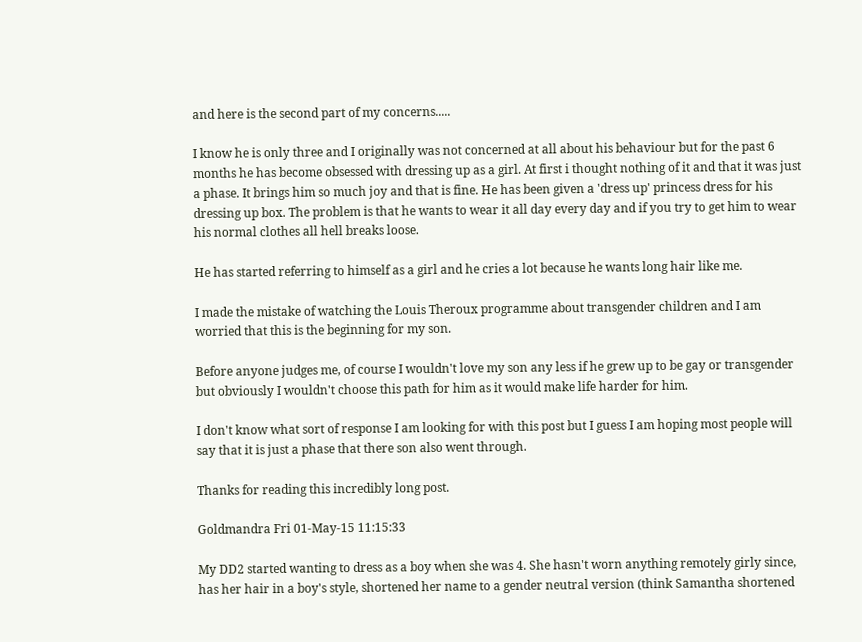and here is the second part of my concerns.....

I know he is only three and I originally was not concerned at all about his behaviour but for the past 6 months he has become obsessed with dressing up as a girl. At first i thought nothing of it and that it was just a phase. It brings him so much joy and that is fine. He has been given a 'dress up' princess dress for his dressing up box. The problem is that he wants to wear it all day every day and if you try to get him to wear his normal clothes all hell breaks loose.

He has started referring to himself as a girl and he cries a lot because he wants long hair like me.

I made the mistake of watching the Louis Theroux programme about transgender children and I am worried that this is the beginning for my son.

Before anyone judges me, of course I wouldn't love my son any less if he grew up to be gay or transgender but obviously I wouldn't choose this path for him as it would make life harder for him.

I don't know what sort of response I am looking for with this post but I guess I am hoping most people will say that it is just a phase that there son also went through.

Thanks for reading this incredibly long post.

Goldmandra Fri 01-May-15 11:15:33

My DD2 started wanting to dress as a boy when she was 4. She hasn't worn anything remotely girly since, has her hair in a boy's style, shortened her name to a gender neutral version (think Samantha shortened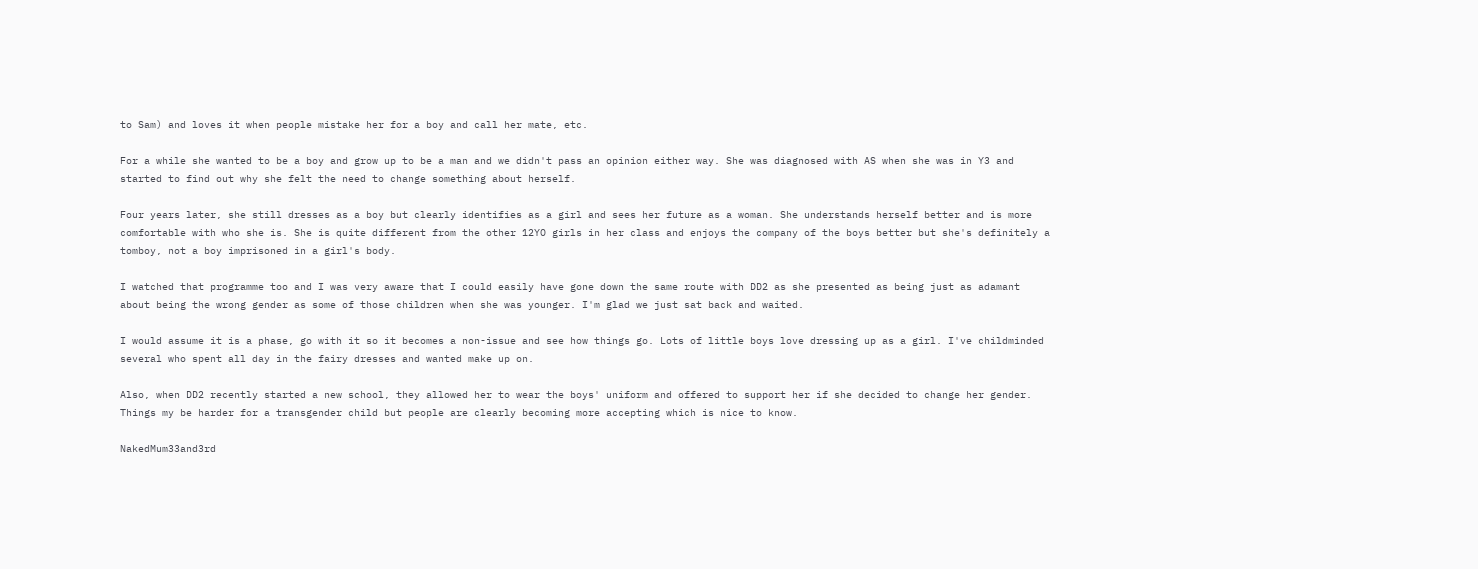to Sam) and loves it when people mistake her for a boy and call her mate, etc.

For a while she wanted to be a boy and grow up to be a man and we didn't pass an opinion either way. She was diagnosed with AS when she was in Y3 and started to find out why she felt the need to change something about herself.

Four years later, she still dresses as a boy but clearly identifies as a girl and sees her future as a woman. She understands herself better and is more comfortable with who she is. She is quite different from the other 12YO girls in her class and enjoys the company of the boys better but she's definitely a tomboy, not a boy imprisoned in a girl's body.

I watched that programme too and I was very aware that I could easily have gone down the same route with DD2 as she presented as being just as adamant about being the wrong gender as some of those children when she was younger. I'm glad we just sat back and waited.

I would assume it is a phase, go with it so it becomes a non-issue and see how things go. Lots of little boys love dressing up as a girl. I've childminded several who spent all day in the fairy dresses and wanted make up on.

Also, when DD2 recently started a new school, they allowed her to wear the boys' uniform and offered to support her if she decided to change her gender. Things my be harder for a transgender child but people are clearly becoming more accepting which is nice to know.

NakedMum33and3rd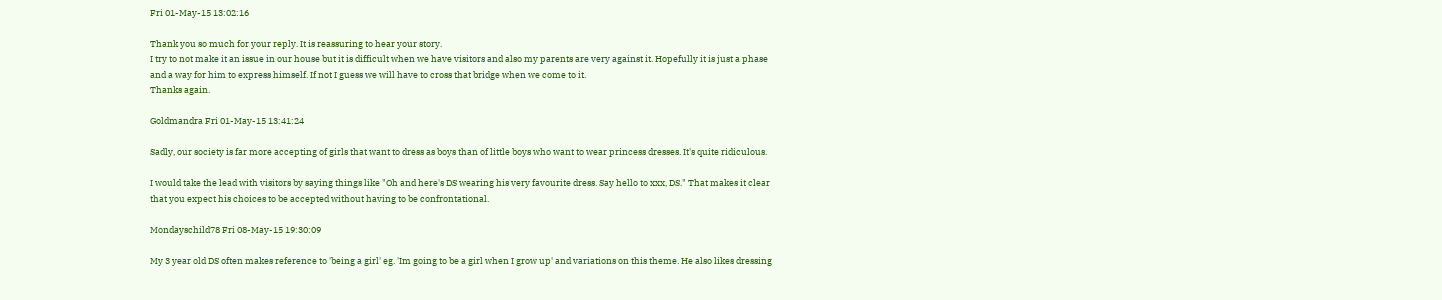Fri 01-May-15 13:02:16

Thank you so much for your reply. It is reassuring to hear your story.
I try to not make it an issue in our house but it is difficult when we have visitors and also my parents are very against it. Hopefully it is just a phase and a way for him to express himself. If not I guess we will have to cross that bridge when we come to it.
Thanks again.

Goldmandra Fri 01-May-15 13:41:24

Sadly, our society is far more accepting of girls that want to dress as boys than of little boys who want to wear princess dresses. It's quite ridiculous.

I would take the lead with visitors by saying things like "Oh and here's DS wearing his very favourite dress. Say hello to xxx, DS." That makes it clear that you expect his choices to be accepted without having to be confrontational.

Mondayschild78 Fri 08-May-15 19:30:09

My 3 year old DS often makes reference to 'being a girl' eg. 'Im going to be a girl when I grow up' and variations on this theme. He also likes dressing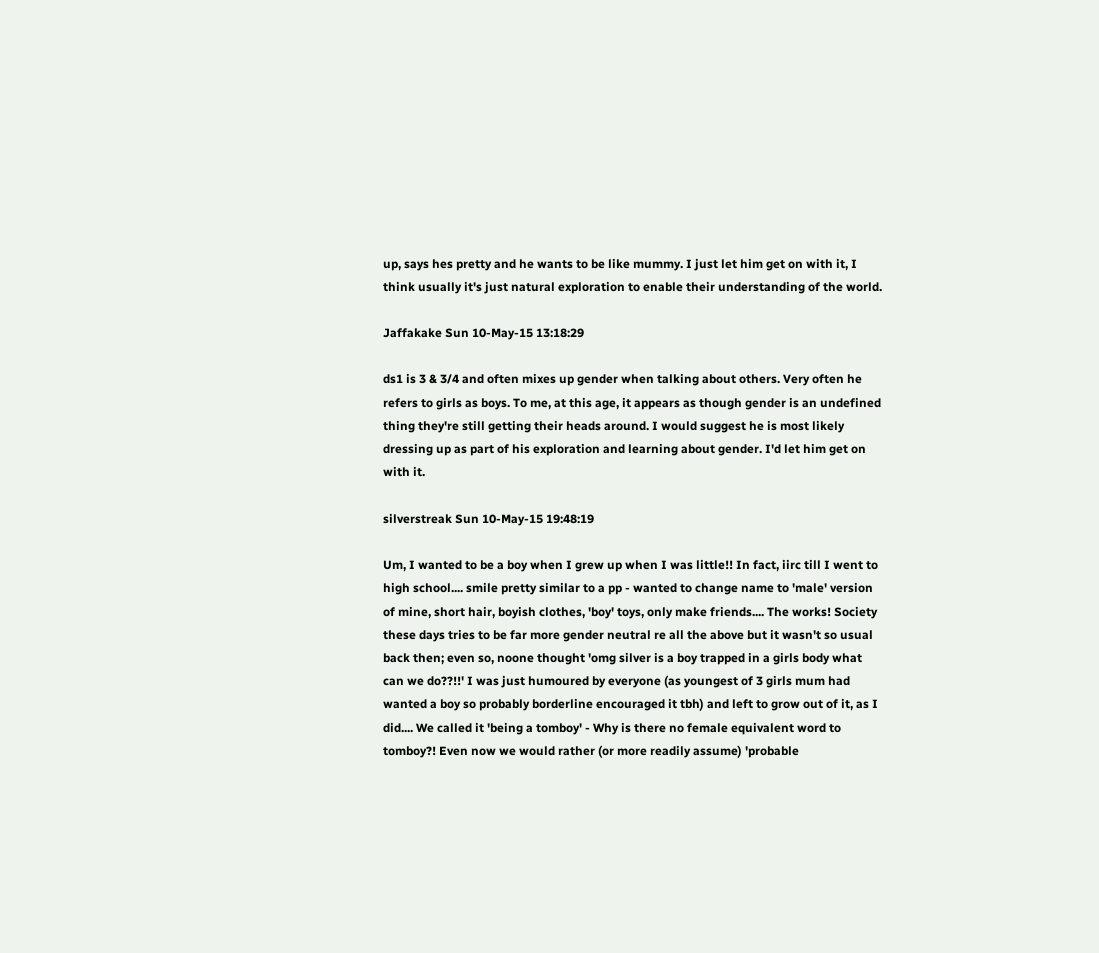up, says hes pretty and he wants to be like mummy. I just let him get on with it, I think usually it's just natural exploration to enable their understanding of the world.

Jaffakake Sun 10-May-15 13:18:29

ds1 is 3 & 3/4 and often mixes up gender when talking about others. Very often he refers to girls as boys. To me, at this age, it appears as though gender is an undefined thing they're still getting their heads around. I would suggest he is most likely dressing up as part of his exploration and learning about gender. I'd let him get on with it.

silverstreak Sun 10-May-15 19:48:19

Um, I wanted to be a boy when I grew up when I was little!! In fact, iirc till I went to high school.... smile pretty similar to a pp - wanted to change name to 'male' version of mine, short hair, boyish clothes, 'boy' toys, only make friends.... The works! Society these days tries to be far more gender neutral re all the above but it wasn't so usual back then; even so, noone thought 'omg silver is a boy trapped in a girls body what can we do??!!' I was just humoured by everyone (as youngest of 3 girls mum had wanted a boy so probably borderline encouraged it tbh) and left to grow out of it, as I did.... We called it 'being a tomboy' - Why is there no female equivalent word to tomboy?! Even now we would rather (or more readily assume) 'probable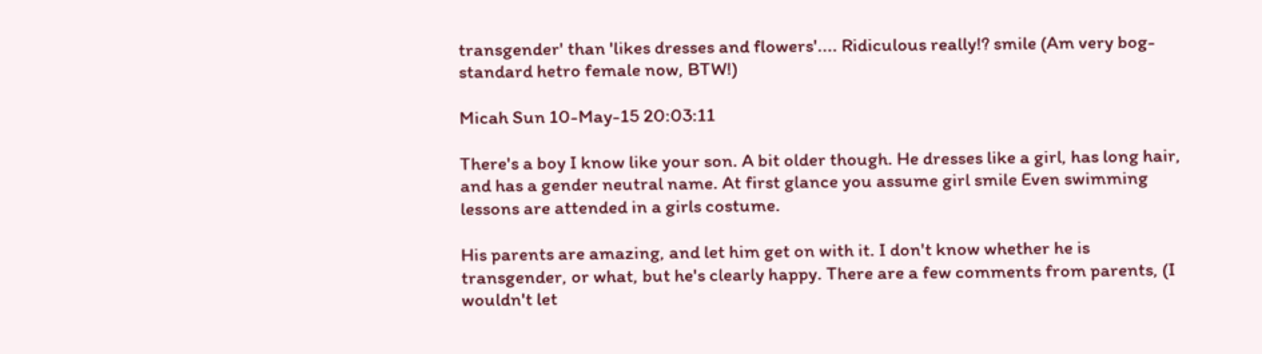transgender' than 'likes dresses and flowers'.... Ridiculous really!? smile (Am very bog-standard hetro female now, BTW!)

Micah Sun 10-May-15 20:03:11

There's a boy I know like your son. A bit older though. He dresses like a girl, has long hair, and has a gender neutral name. At first glance you assume girl smile Even swimming lessons are attended in a girls costume.

His parents are amazing, and let him get on with it. I don't know whether he is transgender, or what, but he's clearly happy. There are a few comments from parents, (I wouldn't let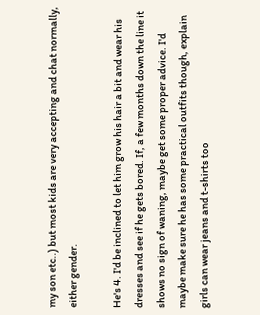my son etc..) but most kids are very accepting and chat normally, either gender.

He's 4. I'd be inclined to let him grow his hair a bit and wear his dresses and see if he gets bored. If, a few months down the line it shows no sign of waning, maybe get some proper advice. I'd maybe make sure he has some practical outfits though, explain girls can wear jeans and t-shirts too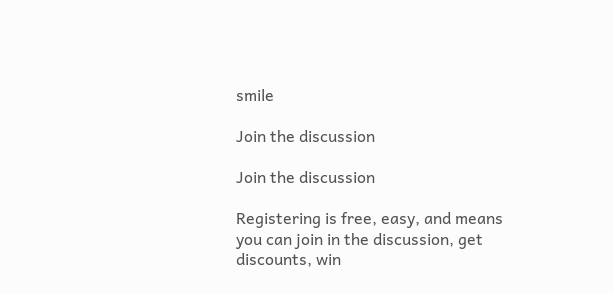smile

Join the discussion

Join the discussion

Registering is free, easy, and means you can join in the discussion, get discounts, win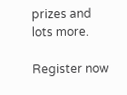prizes and lots more.

Register now